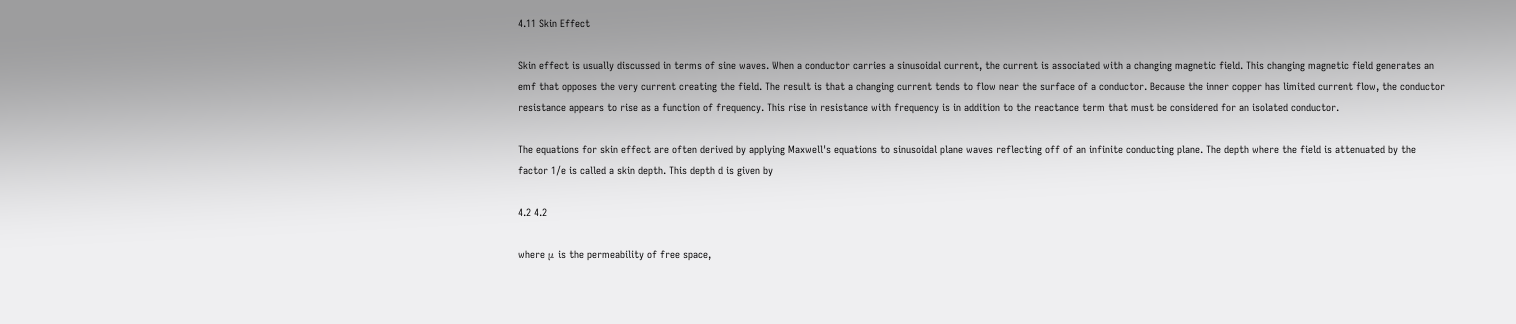4.11 Skin Effect

Skin effect is usually discussed in terms of sine waves. When a conductor carries a sinusoidal current, the current is associated with a changing magnetic field. This changing magnetic field generates an emf that opposes the very current creating the field. The result is that a changing current tends to flow near the surface of a conductor. Because the inner copper has limited current flow, the conductor resistance appears to rise as a function of frequency. This rise in resistance with frequency is in addition to the reactance term that must be considered for an isolated conductor.

The equations for skin effect are often derived by applying Maxwell's equations to sinusoidal plane waves reflecting off of an infinite conducting plane. The depth where the field is attenuated by the factor 1/e is called a skin depth. This depth d is given by

4.2 4.2

where μ is the permeability of free space,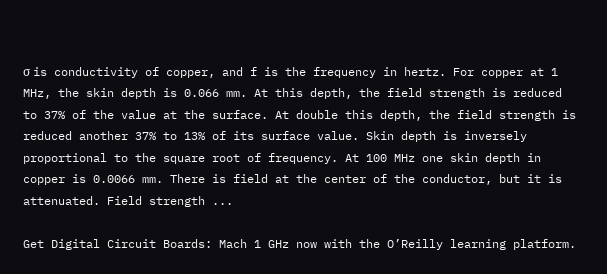σ is conductivity of copper, and f is the frequency in hertz. For copper at 1 MHz, the skin depth is 0.066 mm. At this depth, the field strength is reduced to 37% of the value at the surface. At double this depth, the field strength is reduced another 37% to 13% of its surface value. Skin depth is inversely proportional to the square root of frequency. At 100 MHz one skin depth in copper is 0.0066 mm. There is field at the center of the conductor, but it is attenuated. Field strength ...

Get Digital Circuit Boards: Mach 1 GHz now with the O’Reilly learning platform.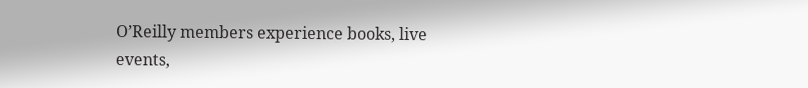O’Reilly members experience books, live events,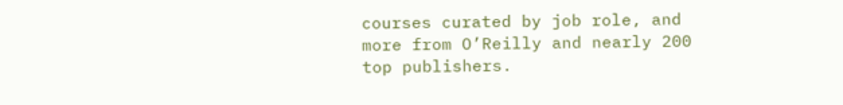courses curated by job role, and more from O’Reilly and nearly 200 top publishers.